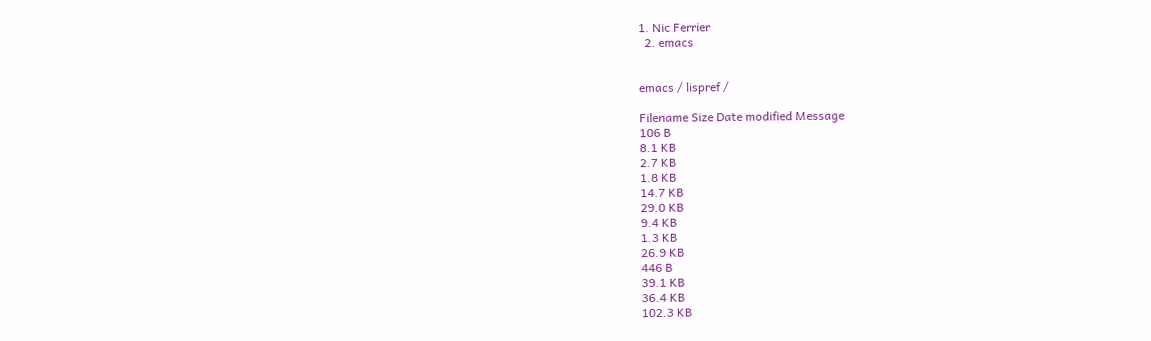1. Nic Ferrier
  2. emacs


emacs / lispref /

Filename Size Date modified Message
106 B
8.1 KB
2.7 KB
1.8 KB
14.7 KB
29.0 KB
9.4 KB
1.3 KB
26.9 KB
446 B
39.1 KB
36.4 KB
102.3 KB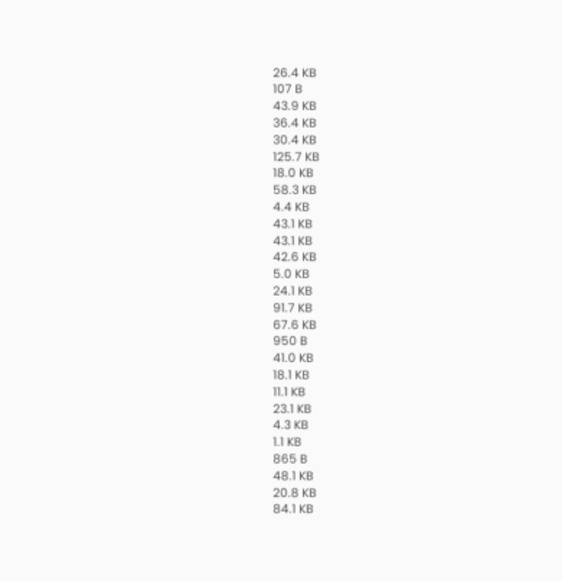26.4 KB
107 B
43.9 KB
36.4 KB
30.4 KB
125.7 KB
18.0 KB
58.3 KB
4.4 KB
43.1 KB
43.1 KB
42.6 KB
5.0 KB
24.1 KB
91.7 KB
67.6 KB
950 B
41.0 KB
18.1 KB
11.1 KB
23.1 KB
4.3 KB
1.1 KB
865 B
48.1 KB
20.8 KB
84.1 KB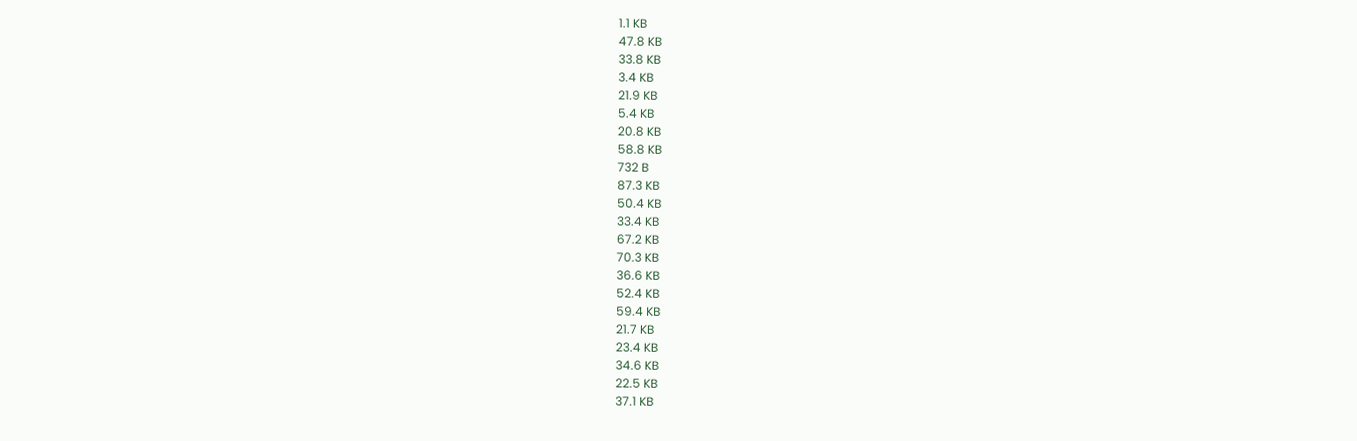1.1 KB
47.8 KB
33.8 KB
3.4 KB
21.9 KB
5.4 KB
20.8 KB
58.8 KB
732 B
87.3 KB
50.4 KB
33.4 KB
67.2 KB
70.3 KB
36.6 KB
52.4 KB
59.4 KB
21.7 KB
23.4 KB
34.6 KB
22.5 KB
37.1 KB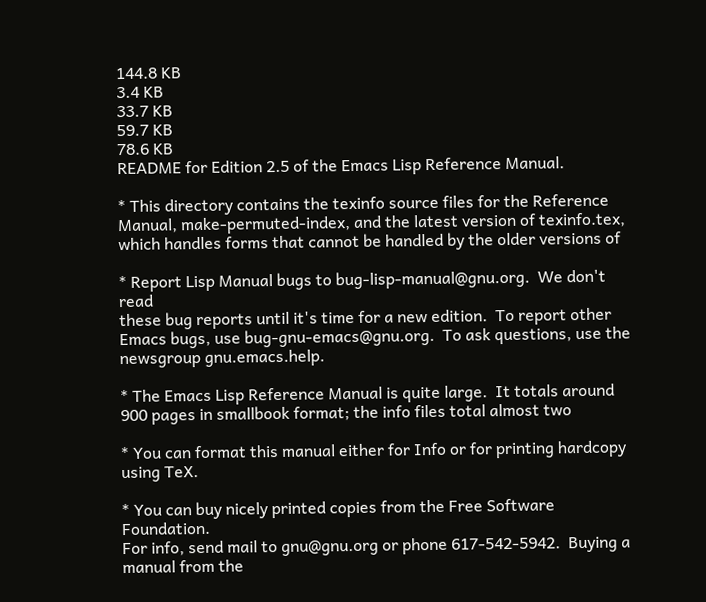144.8 KB
3.4 KB
33.7 KB
59.7 KB
78.6 KB
README for Edition 2.5 of the Emacs Lisp Reference Manual.

* This directory contains the texinfo source files for the Reference
Manual, make-permuted-index, and the latest version of texinfo.tex,
which handles forms that cannot be handled by the older versions of

* Report Lisp Manual bugs to bug-lisp-manual@gnu.org.  We don't read
these bug reports until it's time for a new edition.  To report other
Emacs bugs, use bug-gnu-emacs@gnu.org.  To ask questions, use the
newsgroup gnu.emacs.help.

* The Emacs Lisp Reference Manual is quite large.  It totals around
900 pages in smallbook format; the info files total almost two

* You can format this manual either for Info or for printing hardcopy
using TeX.

* You can buy nicely printed copies from the Free Software Foundation.
For info, send mail to gnu@gnu.org or phone 617-542-5942.  Buying a
manual from the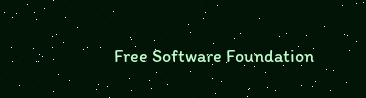Free Software Foundation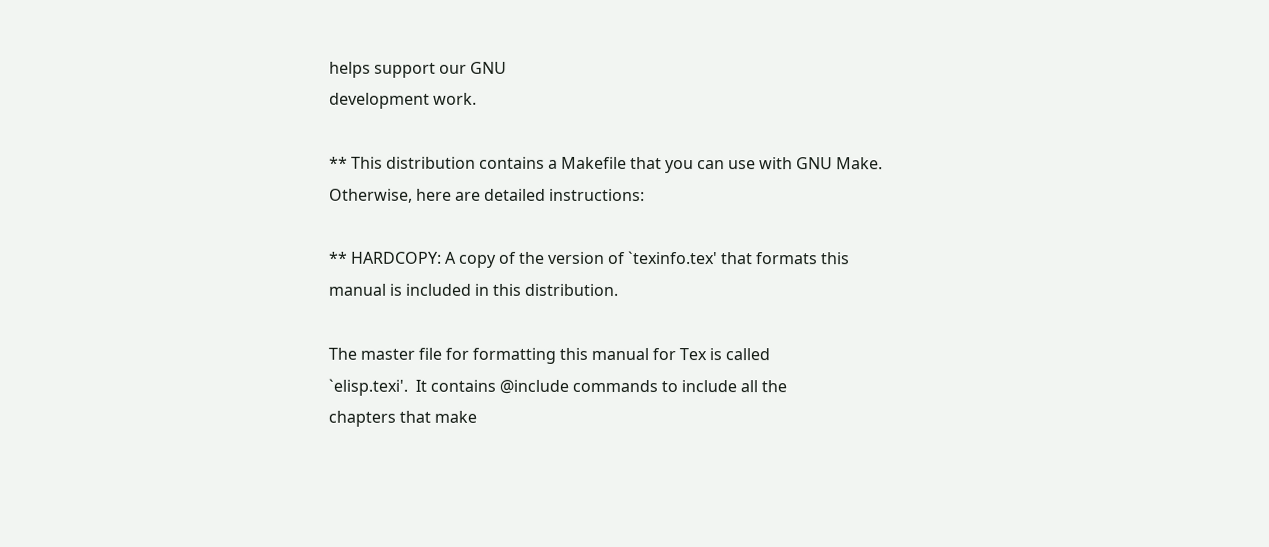helps support our GNU
development work.

** This distribution contains a Makefile that you can use with GNU Make.
Otherwise, here are detailed instructions:

** HARDCOPY: A copy of the version of `texinfo.tex' that formats this
manual is included in this distribution.

The master file for formatting this manual for Tex is called
`elisp.texi'.  It contains @include commands to include all the
chapters that make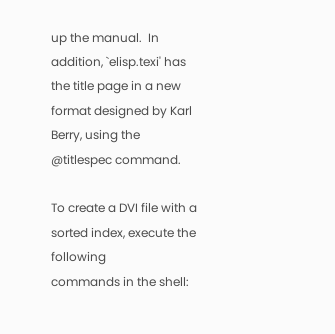up the manual.  In addition, `elisp.texi' has
the title page in a new format designed by Karl Berry, using the
@titlespec command.

To create a DVI file with a sorted index, execute the following
commands in the shell: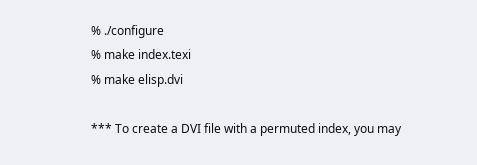% ./configure
% make index.texi
% make elisp.dvi

*** To create a DVI file with a permuted index, you may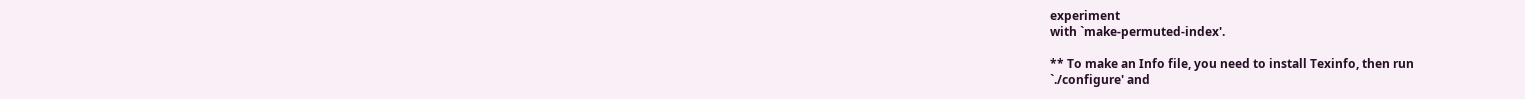experiment
with `make-permuted-index'.

** To make an Info file, you need to install Texinfo, then run
`./configure' and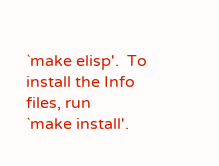`make elisp'.  To install the Info files, run
`make install'.